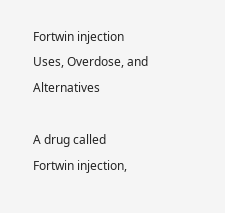Fortwin injection Uses, Overdose, and Alternatives

A drug called Fortwin injection,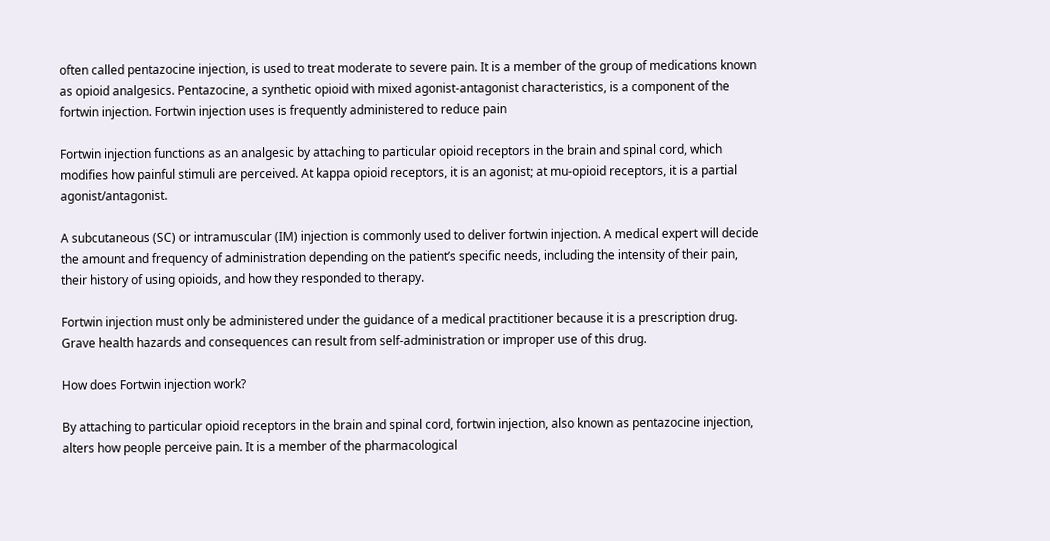often called pentazocine injection, is used to treat moderate to severe pain. It is a member of the group of medications known as opioid analgesics. Pentazocine, a synthetic opioid with mixed agonist-antagonist characteristics, is a component of the fortwin injection. Fortwin injection uses is frequently administered to reduce pain

Fortwin injection functions as an analgesic by attaching to particular opioid receptors in the brain and spinal cord, which modifies how painful stimuli are perceived. At kappa opioid receptors, it is an agonist; at mu-opioid receptors, it is a partial agonist/antagonist.

A subcutaneous (SC) or intramuscular (IM) injection is commonly used to deliver fortwin injection. A medical expert will decide the amount and frequency of administration depending on the patient’s specific needs, including the intensity of their pain, their history of using opioids, and how they responded to therapy.

Fortwin injection must only be administered under the guidance of a medical practitioner because it is a prescription drug. Grave health hazards and consequences can result from self-administration or improper use of this drug.

How does Fortwin injection work?

By attaching to particular opioid receptors in the brain and spinal cord, fortwin injection, also known as pentazocine injection, alters how people perceive pain. It is a member of the pharmacological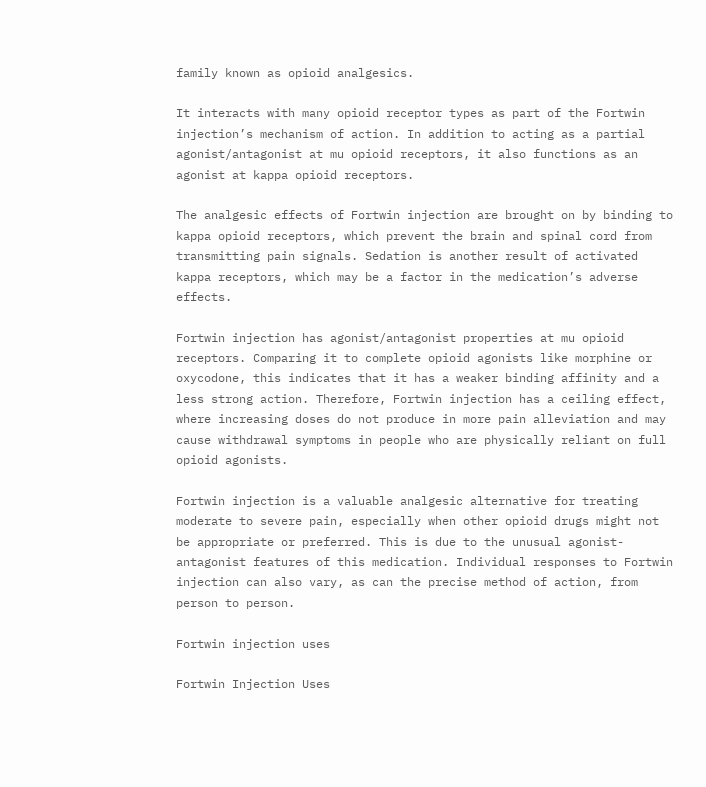family known as opioid analgesics.

It interacts with many opioid receptor types as part of the Fortwin injection’s mechanism of action. In addition to acting as a partial agonist/antagonist at mu opioid receptors, it also functions as an agonist at kappa opioid receptors.

The analgesic effects of Fortwin injection are brought on by binding to kappa opioid receptors, which prevent the brain and spinal cord from transmitting pain signals. Sedation is another result of activated kappa receptors, which may be a factor in the medication’s adverse effects.

Fortwin injection has agonist/antagonist properties at mu opioid receptors. Comparing it to complete opioid agonists like morphine or oxycodone, this indicates that it has a weaker binding affinity and a less strong action. Therefore, Fortwin injection has a ceiling effect, where increasing doses do not produce in more pain alleviation and may cause withdrawal symptoms in people who are physically reliant on full opioid agonists.

Fortwin injection is a valuable analgesic alternative for treating moderate to severe pain, especially when other opioid drugs might not be appropriate or preferred. This is due to the unusual agonist-antagonist features of this medication. Individual responses to Fortwin injection can also vary, as can the precise method of action, from person to person.

Fortwin injection uses

Fortwin Injection Uses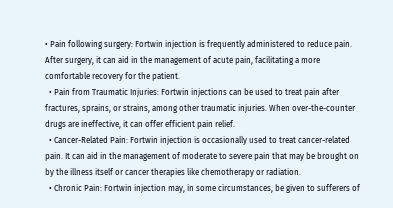• Pain following surgery: Fortwin injection is frequently administered to reduce pain. After surgery, it can aid in the management of acute pain, facilitating a more comfortable recovery for the patient.
  • Pain from Traumatic Injuries: Fortwin injections can be used to treat pain after fractures, sprains, or strains, among other traumatic injuries. When over-the-counter drugs are ineffective, it can offer efficient pain relief.
  • Cancer-Related Pain: Fortwin injection is occasionally used to treat cancer-related pain. It can aid in the management of moderate to severe pain that may be brought on by the illness itself or cancer therapies like chemotherapy or radiation.
  • Chronic Pain: Fortwin injection may, in some circumstances, be given to sufferers of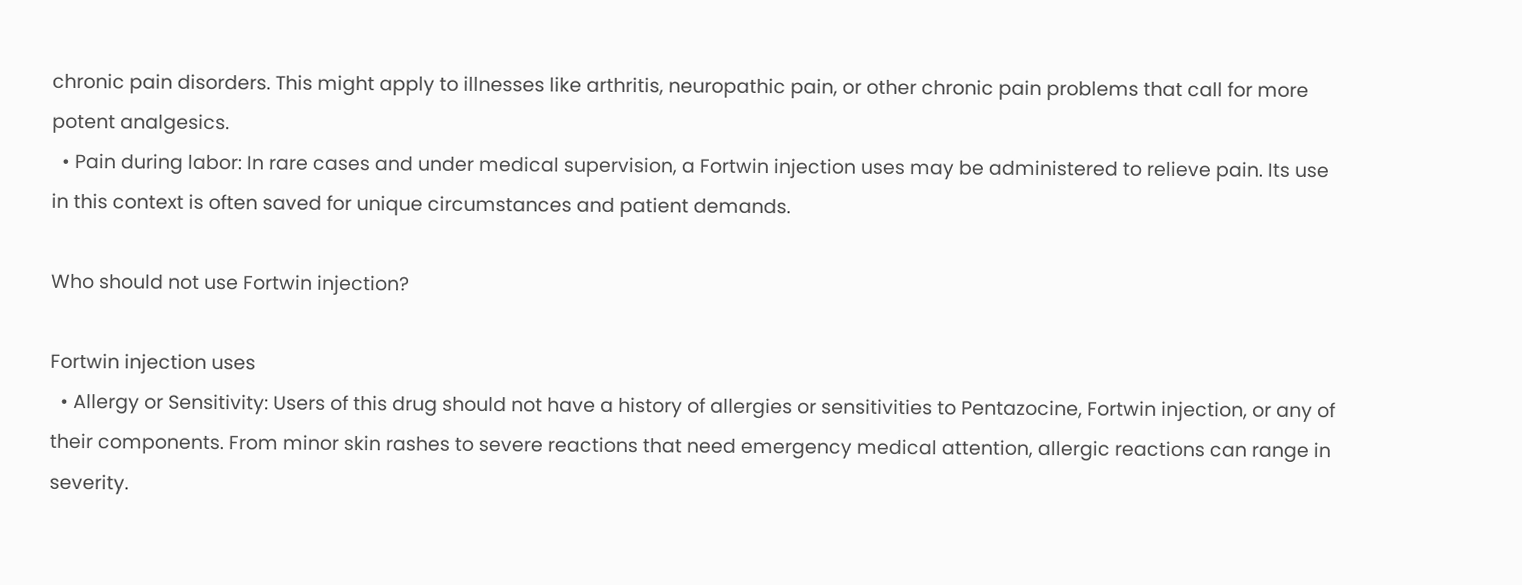chronic pain disorders. This might apply to illnesses like arthritis, neuropathic pain, or other chronic pain problems that call for more potent analgesics.
  • Pain during labor: In rare cases and under medical supervision, a Fortwin injection uses may be administered to relieve pain. Its use in this context is often saved for unique circumstances and patient demands.

Who should not use Fortwin injection?

Fortwin injection uses
  • Allergy or Sensitivity: Users of this drug should not have a history of allergies or sensitivities to Pentazocine, Fortwin injection, or any of their components. From minor skin rashes to severe reactions that need emergency medical attention, allergic reactions can range in severity.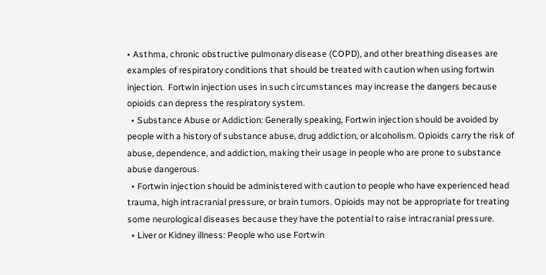• Asthma, chronic obstructive pulmonary disease (COPD), and other breathing diseases are examples of respiratory conditions that should be treated with caution when using fortwin injection.  Fortwin injection uses in such circumstances may increase the dangers because opioids can depress the respiratory system.
  • Substance Abuse or Addiction: Generally speaking, Fortwin injection should be avoided by people with a history of substance abuse, drug addiction, or alcoholism. Opioids carry the risk of abuse, dependence, and addiction, making their usage in people who are prone to substance abuse dangerous.
  • Fortwin injection should be administered with caution to people who have experienced head trauma, high intracranial pressure, or brain tumors. Opioids may not be appropriate for treating some neurological diseases because they have the potential to raise intracranial pressure.
  • Liver or Kidney illness: People who use Fortwin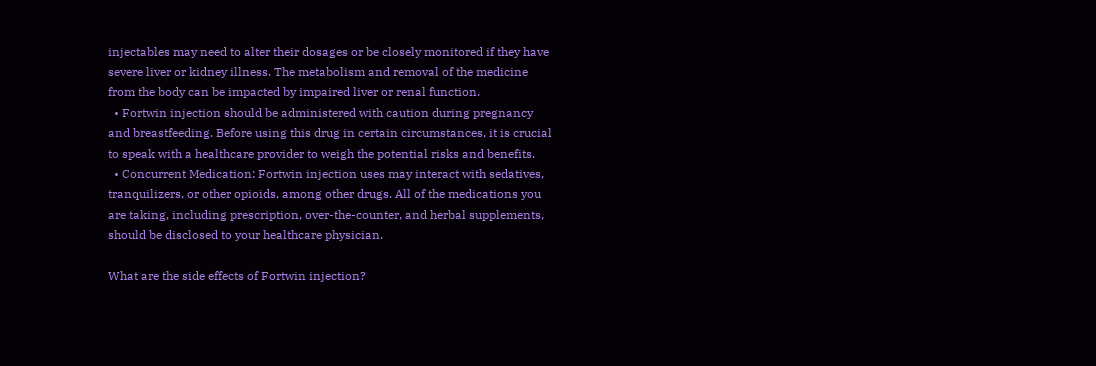injectables may need to alter their dosages or be closely monitored if they have severe liver or kidney illness. The metabolism and removal of the medicine from the body can be impacted by impaired liver or renal function.
  • Fortwin injection should be administered with caution during pregnancy and breastfeeding. Before using this drug in certain circumstances, it is crucial to speak with a healthcare provider to weigh the potential risks and benefits.
  • Concurrent Medication: Fortwin injection uses may interact with sedatives, tranquilizers, or other opioids, among other drugs. All of the medications you are taking, including prescription, over-the-counter, and herbal supplements, should be disclosed to your healthcare physician.

What are the side effects of Fortwin injection?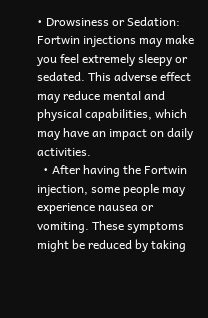• Drowsiness or Sedation: Fortwin injections may make you feel extremely sleepy or sedated. This adverse effect may reduce mental and physical capabilities, which may have an impact on daily activities.
  • After having the Fortwin injection, some people may experience nausea or vomiting. These symptoms might be reduced by taking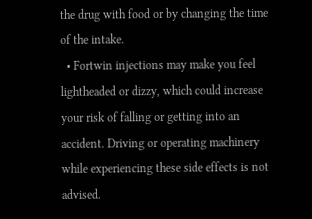the drug with food or by changing the time of the intake.
  • Fortwin injections may make you feel lightheaded or dizzy, which could increase your risk of falling or getting into an accident. Driving or operating machinery while experiencing these side effects is not advised.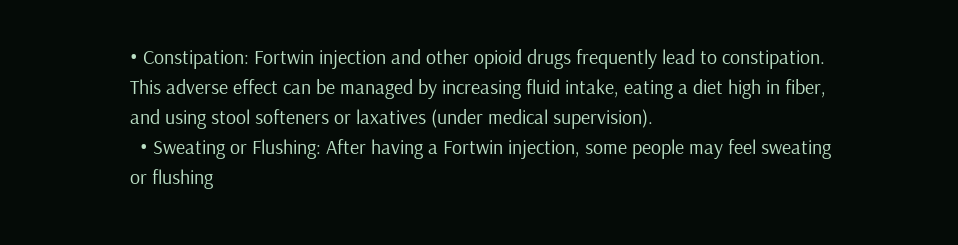• Constipation: Fortwin injection and other opioid drugs frequently lead to constipation. This adverse effect can be managed by increasing fluid intake, eating a diet high in fiber, and using stool softeners or laxatives (under medical supervision).
  • Sweating or Flushing: After having a Fortwin injection, some people may feel sweating or flushing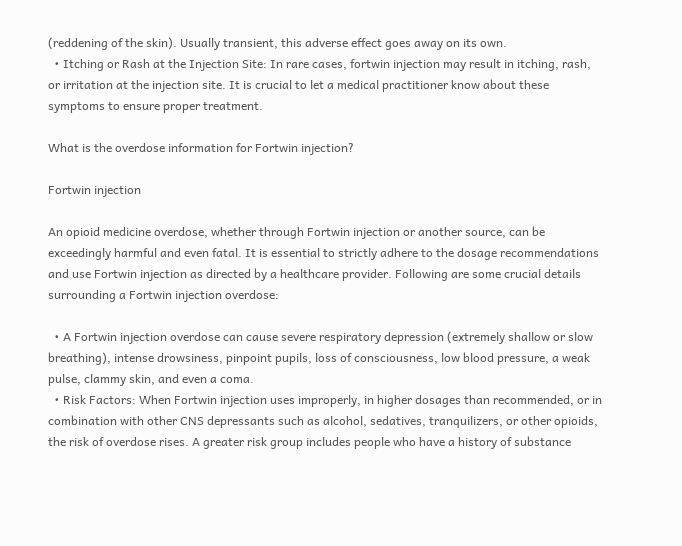(reddening of the skin). Usually transient, this adverse effect goes away on its own.
  • Itching or Rash at the Injection Site: In rare cases, fortwin injection may result in itching, rash, or irritation at the injection site. It is crucial to let a medical practitioner know about these symptoms to ensure proper treatment.

What is the overdose information for Fortwin injection?

Fortwin injection

An opioid medicine overdose, whether through Fortwin injection or another source, can be exceedingly harmful and even fatal. It is essential to strictly adhere to the dosage recommendations and use Fortwin injection as directed by a healthcare provider. Following are some crucial details surrounding a Fortwin injection overdose:

  • A Fortwin injection overdose can cause severe respiratory depression (extremely shallow or slow breathing), intense drowsiness, pinpoint pupils, loss of consciousness, low blood pressure, a weak pulse, clammy skin, and even a coma.
  • Risk Factors: When Fortwin injection uses improperly, in higher dosages than recommended, or in combination with other CNS depressants such as alcohol, sedatives, tranquilizers, or other opioids, the risk of overdose rises. A greater risk group includes people who have a history of substance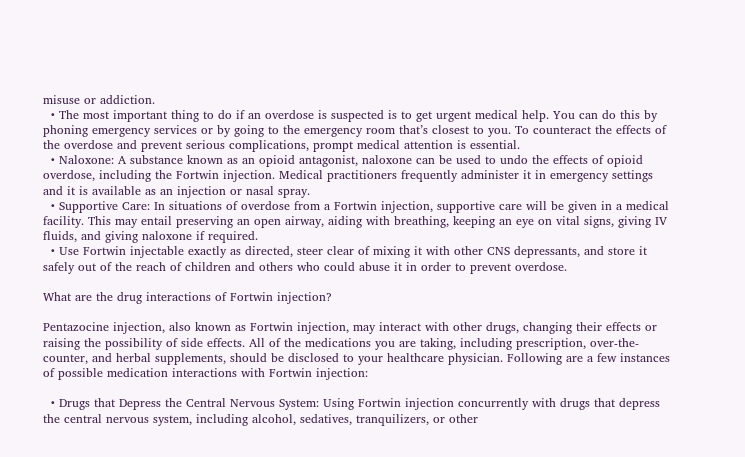misuse or addiction.
  • The most important thing to do if an overdose is suspected is to get urgent medical help. You can do this by phoning emergency services or by going to the emergency room that’s closest to you. To counteract the effects of the overdose and prevent serious complications, prompt medical attention is essential.
  • Naloxone: A substance known as an opioid antagonist, naloxone can be used to undo the effects of opioid overdose, including the Fortwin injection. Medical practitioners frequently administer it in emergency settings and it is available as an injection or nasal spray.
  • Supportive Care: In situations of overdose from a Fortwin injection, supportive care will be given in a medical facility. This may entail preserving an open airway, aiding with breathing, keeping an eye on vital signs, giving IV fluids, and giving naloxone if required.
  • Use Fortwin injectable exactly as directed, steer clear of mixing it with other CNS depressants, and store it safely out of the reach of children and others who could abuse it in order to prevent overdose.

What are the drug interactions of Fortwin injection?

Pentazocine injection, also known as Fortwin injection, may interact with other drugs, changing their effects or raising the possibility of side effects. All of the medications you are taking, including prescription, over-the-counter, and herbal supplements, should be disclosed to your healthcare physician. Following are a few instances of possible medication interactions with Fortwin injection:

  • Drugs that Depress the Central Nervous System: Using Fortwin injection concurrently with drugs that depress the central nervous system, including alcohol, sedatives, tranquilizers, or other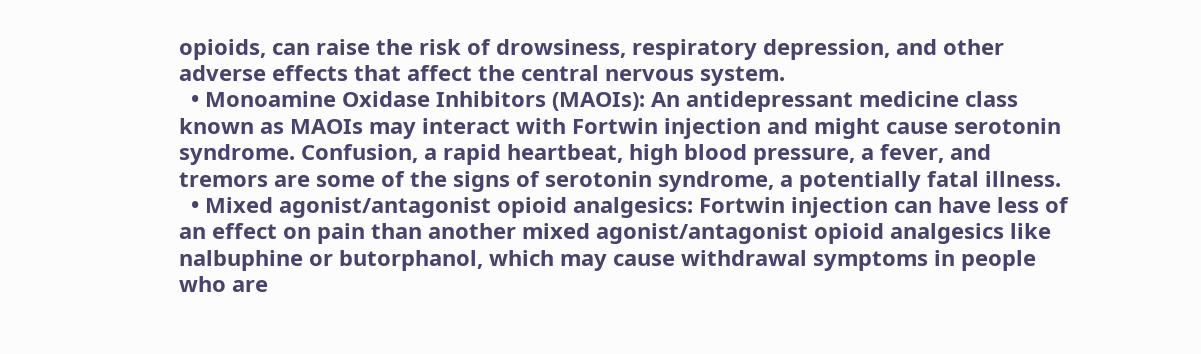opioids, can raise the risk of drowsiness, respiratory depression, and other adverse effects that affect the central nervous system.
  • Monoamine Oxidase Inhibitors (MAOIs): An antidepressant medicine class known as MAOIs may interact with Fortwin injection and might cause serotonin syndrome. Confusion, a rapid heartbeat, high blood pressure, a fever, and tremors are some of the signs of serotonin syndrome, a potentially fatal illness.
  • Mixed agonist/antagonist opioid analgesics: Fortwin injection can have less of an effect on pain than another mixed agonist/antagonist opioid analgesics like nalbuphine or butorphanol, which may cause withdrawal symptoms in people who are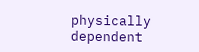physically dependent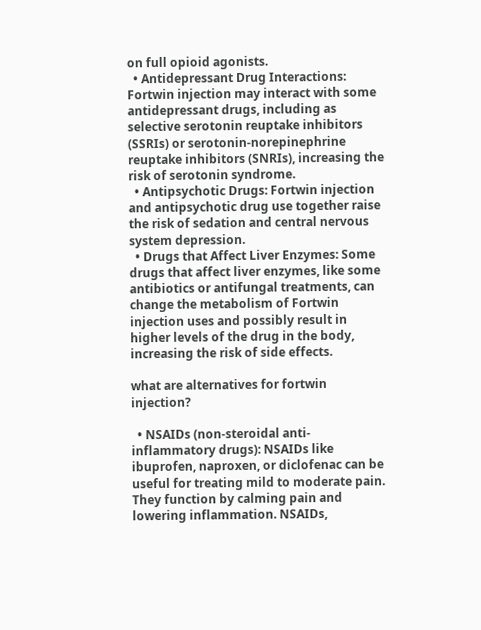on full opioid agonists.
  • Antidepressant Drug Interactions: Fortwin injection may interact with some antidepressant drugs, including as selective serotonin reuptake inhibitors (SSRIs) or serotonin-norepinephrine reuptake inhibitors (SNRIs), increasing the risk of serotonin syndrome.
  • Antipsychotic Drugs: Fortwin injection and antipsychotic drug use together raise the risk of sedation and central nervous system depression.
  • Drugs that Affect Liver Enzymes: Some drugs that affect liver enzymes, like some antibiotics or antifungal treatments, can change the metabolism of Fortwin injection uses and possibly result in higher levels of the drug in the body, increasing the risk of side effects.

what are alternatives for fortwin injection?

  • NSAIDs (non-steroidal anti-inflammatory drugs): NSAIDs like ibuprofen, naproxen, or diclofenac can be useful for treating mild to moderate pain. They function by calming pain and lowering inflammation. NSAIDs,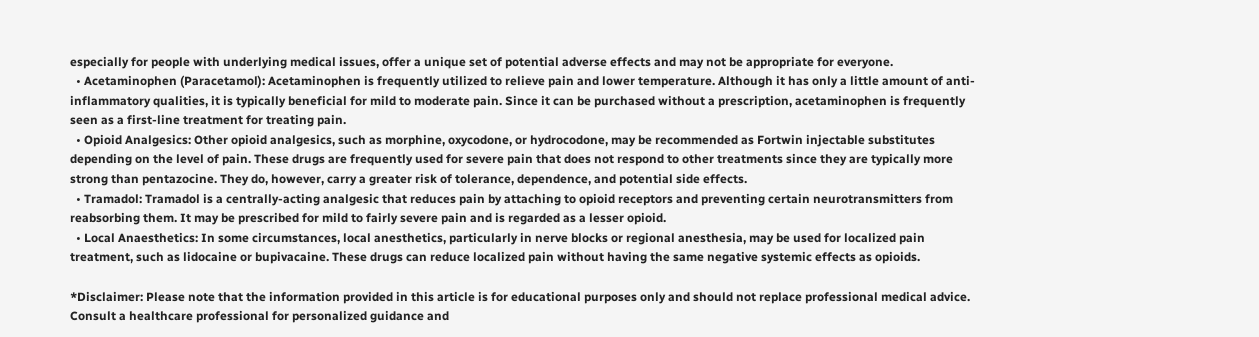especially for people with underlying medical issues, offer a unique set of potential adverse effects and may not be appropriate for everyone.
  • Acetaminophen (Paracetamol): Acetaminophen is frequently utilized to relieve pain and lower temperature. Although it has only a little amount of anti-inflammatory qualities, it is typically beneficial for mild to moderate pain. Since it can be purchased without a prescription, acetaminophen is frequently seen as a first-line treatment for treating pain.
  • Opioid Analgesics: Other opioid analgesics, such as morphine, oxycodone, or hydrocodone, may be recommended as Fortwin injectable substitutes depending on the level of pain. These drugs are frequently used for severe pain that does not respond to other treatments since they are typically more strong than pentazocine. They do, however, carry a greater risk of tolerance, dependence, and potential side effects.
  • Tramadol: Tramadol is a centrally-acting analgesic that reduces pain by attaching to opioid receptors and preventing certain neurotransmitters from reabsorbing them. It may be prescribed for mild to fairly severe pain and is regarded as a lesser opioid.
  • Local Anaesthetics: In some circumstances, local anesthetics, particularly in nerve blocks or regional anesthesia, may be used for localized pain treatment, such as lidocaine or bupivacaine. These drugs can reduce localized pain without having the same negative systemic effects as opioids.

*Disclaimer: Please note that the information provided in this article is for educational purposes only and should not replace professional medical advice. Consult a healthcare professional for personalized guidance and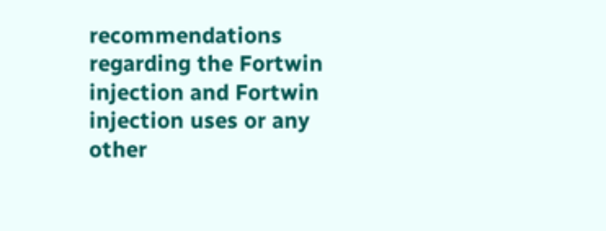recommendations regarding the Fortwin injection and Fortwin injection uses or any other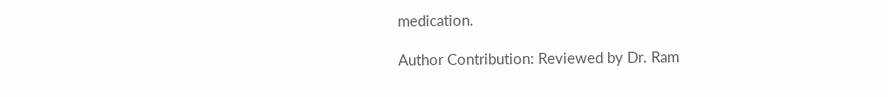medication.

Author Contribution: Reviewed by Dr. Ram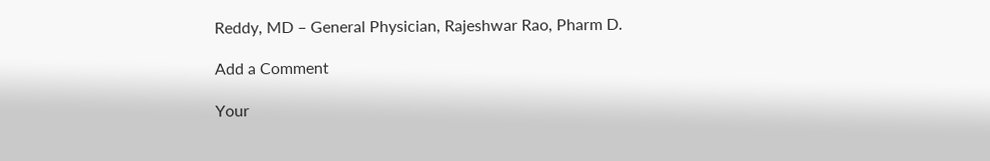Reddy, MD – General Physician, Rajeshwar Rao, Pharm D.

Add a Comment

Your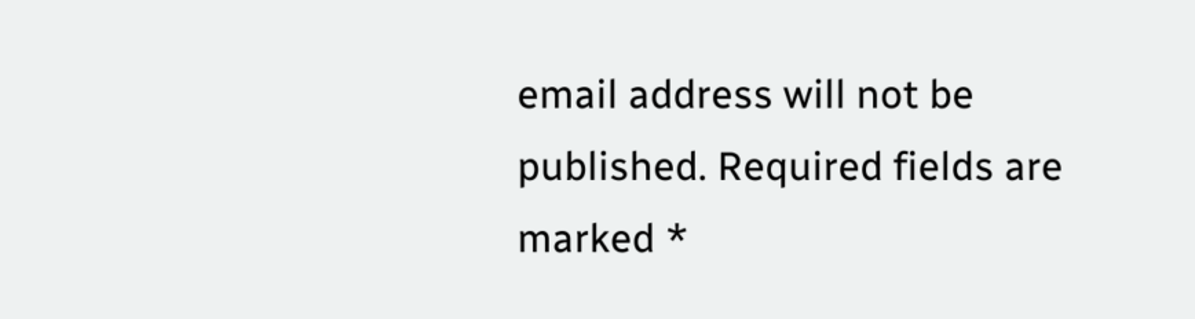email address will not be published. Required fields are marked *